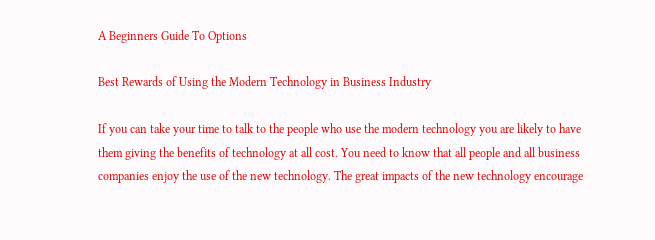A Beginners Guide To Options

Best Rewards of Using the Modern Technology in Business Industry

If you can take your time to talk to the people who use the modern technology you are likely to have them giving the benefits of technology at all cost. You need to know that all people and all business companies enjoy the use of the new technology. The great impacts of the new technology encourage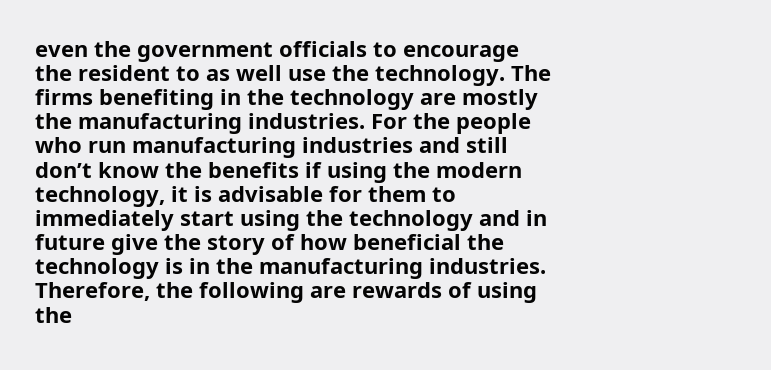even the government officials to encourage the resident to as well use the technology. The firms benefiting in the technology are mostly the manufacturing industries. For the people who run manufacturing industries and still don’t know the benefits if using the modern technology, it is advisable for them to immediately start using the technology and in future give the story of how beneficial the technology is in the manufacturing industries. Therefore, the following are rewards of using the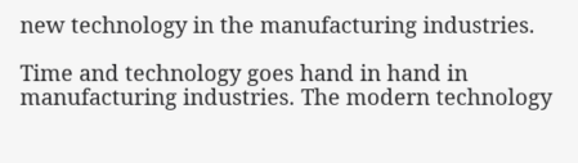new technology in the manufacturing industries.

Time and technology goes hand in hand in manufacturing industries. The modern technology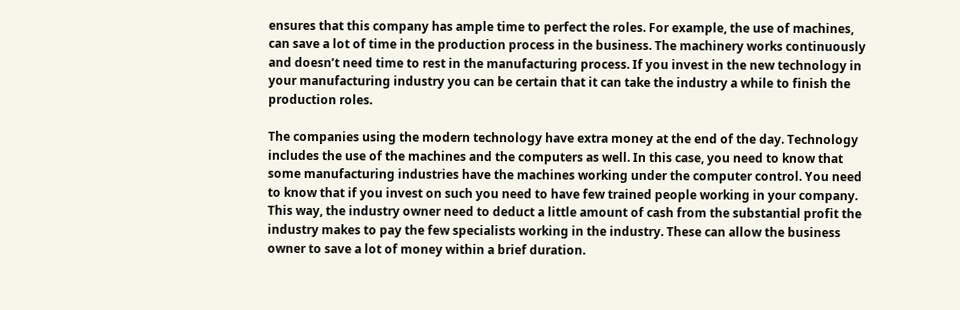ensures that this company has ample time to perfect the roles. For example, the use of machines, can save a lot of time in the production process in the business. The machinery works continuously and doesn’t need time to rest in the manufacturing process. If you invest in the new technology in your manufacturing industry you can be certain that it can take the industry a while to finish the production roles.

The companies using the modern technology have extra money at the end of the day. Technology includes the use of the machines and the computers as well. In this case, you need to know that some manufacturing industries have the machines working under the computer control. You need to know that if you invest on such you need to have few trained people working in your company. This way, the industry owner need to deduct a little amount of cash from the substantial profit the industry makes to pay the few specialists working in the industry. These can allow the business owner to save a lot of money within a brief duration.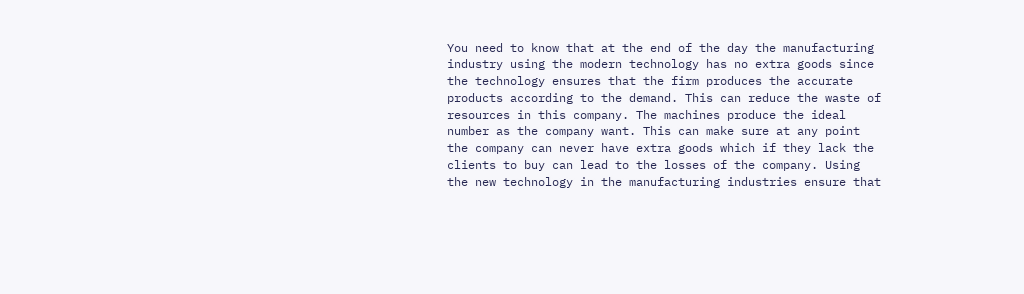You need to know that at the end of the day the manufacturing industry using the modern technology has no extra goods since the technology ensures that the firm produces the accurate products according to the demand. This can reduce the waste of resources in this company. The machines produce the ideal number as the company want. This can make sure at any point the company can never have extra goods which if they lack the clients to buy can lead to the losses of the company. Using the new technology in the manufacturing industries ensure that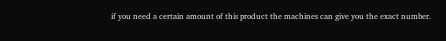if you need a certain amount of this product the machines can give you the exact number.